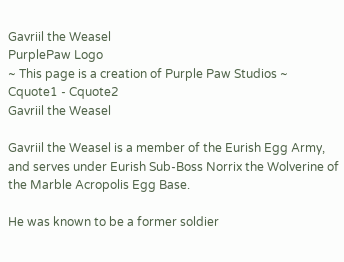Gavriil the Weasel
PurplePaw Logo
~ This page is a creation of Purple Paw Studios ~
Cquote1 - Cquote2
Gavriil the Weasel

Gavriil the Weasel is a member of the Eurish Egg Army, and serves under Eurish Sub-Boss Norrix the Wolverine of the Marble Acropolis Egg Base.

He was known to be a former soldier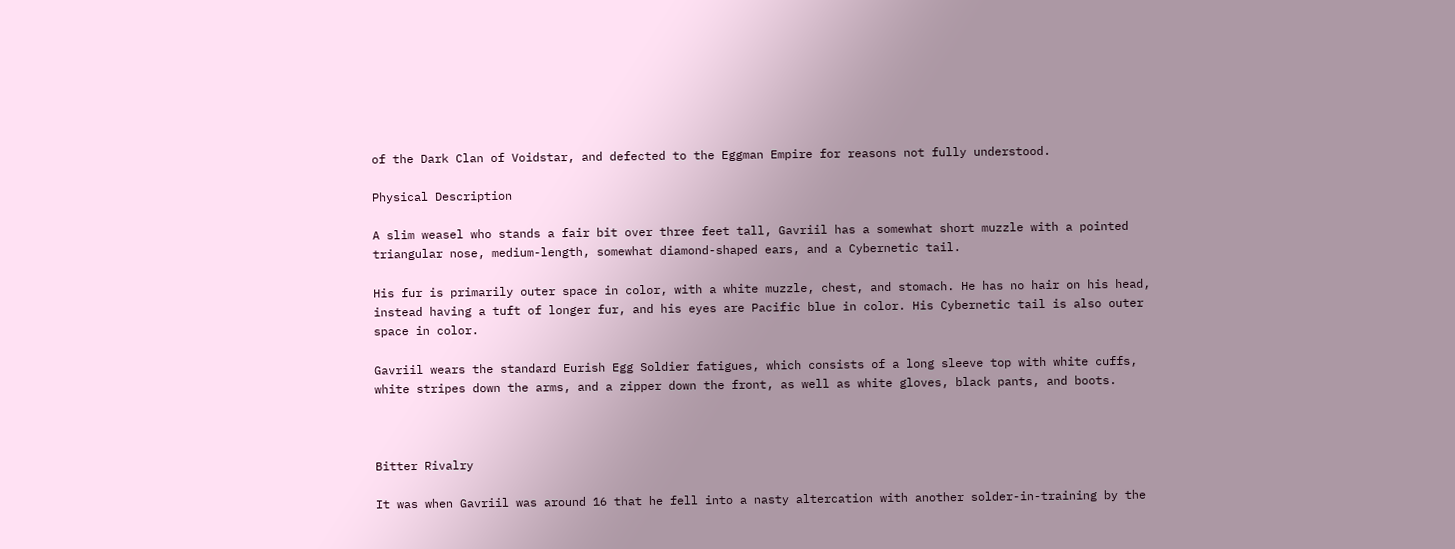of the Dark Clan of Voidstar, and defected to the Eggman Empire for reasons not fully understood.

Physical Description

A slim weasel who stands a fair bit over three feet tall, Gavriil has a somewhat short muzzle with a pointed triangular nose, medium-length, somewhat diamond-shaped ears, and a Cybernetic tail.

His fur is primarily outer space in color, with a white muzzle, chest, and stomach. He has no hair on his head, instead having a tuft of longer fur, and his eyes are Pacific blue in color. His Cybernetic tail is also outer space in color.

Gavriil wears the standard Eurish Egg Soldier fatigues, which consists of a long sleeve top with white cuffs, white stripes down the arms, and a zipper down the front, as well as white gloves, black pants, and boots.



Bitter Rivalry

It was when Gavriil was around 16 that he fell into a nasty altercation with another solder-in-training by the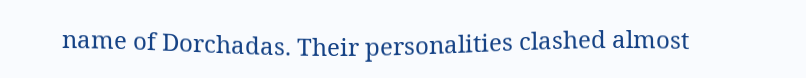name of Dorchadas. Their personalities clashed almost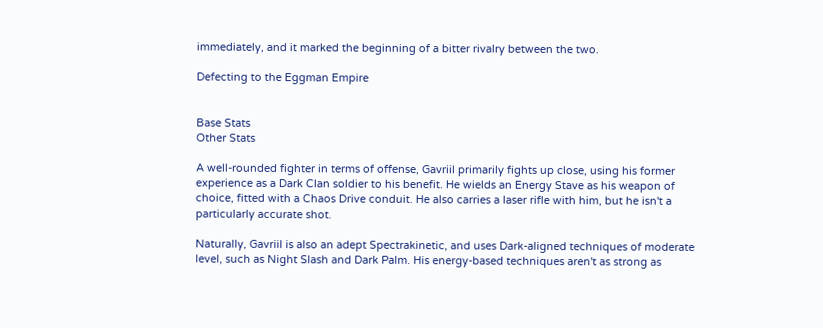immediately, and it marked the beginning of a bitter rivalry between the two.

Defecting to the Eggman Empire


Base Stats
Other Stats

A well-rounded fighter in terms of offense, Gavriil primarily fights up close, using his former experience as a Dark Clan soldier to his benefit. He wields an Energy Stave as his weapon of choice, fitted with a Chaos Drive conduit. He also carries a laser rifle with him, but he isn't a particularly accurate shot.

Naturally, Gavriil is also an adept Spectrakinetic, and uses Dark-aligned techniques of moderate level, such as Night Slash and Dark Palm. His energy-based techniques aren't as strong as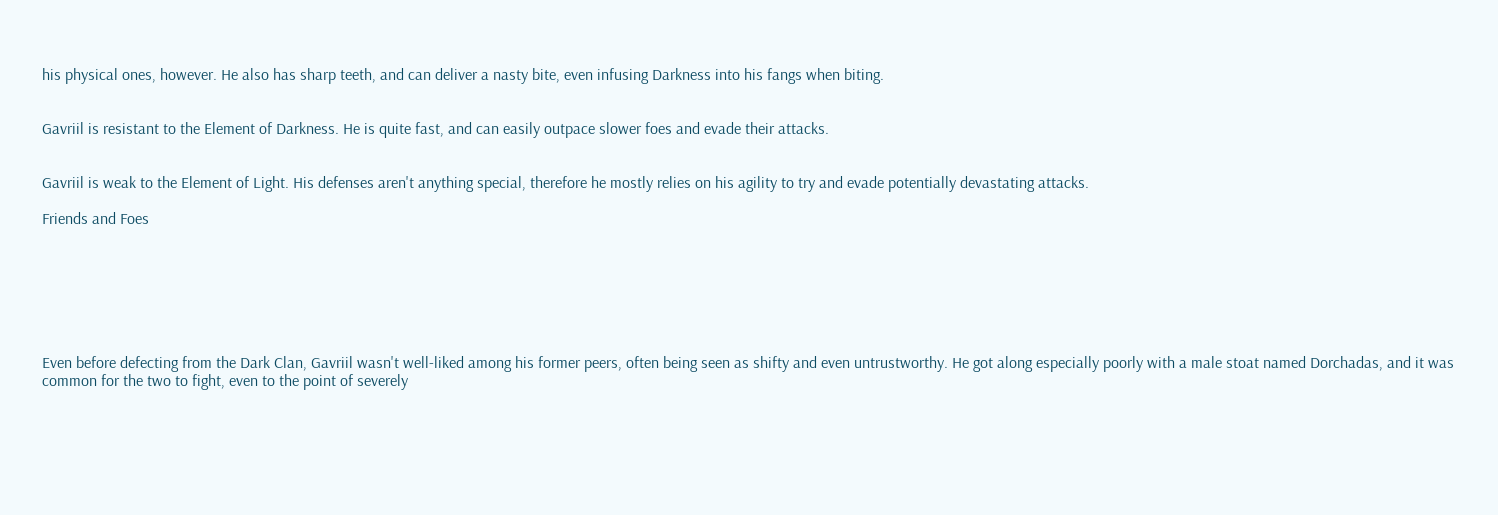his physical ones, however. He also has sharp teeth, and can deliver a nasty bite, even infusing Darkness into his fangs when biting.


Gavriil is resistant to the Element of Darkness. He is quite fast, and can easily outpace slower foes and evade their attacks.


Gavriil is weak to the Element of Light. His defenses aren't anything special, therefore he mostly relies on his agility to try and evade potentially devastating attacks.

Friends and Foes







Even before defecting from the Dark Clan, Gavriil wasn't well-liked among his former peers, often being seen as shifty and even untrustworthy. He got along especially poorly with a male stoat named Dorchadas, and it was common for the two to fight, even to the point of severely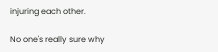injuring each other.

No one's really sure why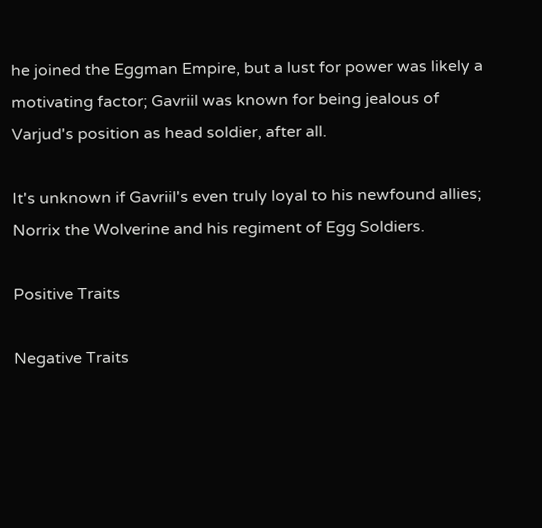he joined the Eggman Empire, but a lust for power was likely a motivating factor; Gavriil was known for being jealous of Varjud's position as head soldier, after all.

It's unknown if Gavriil's even truly loyal to his newfound allies; Norrix the Wolverine and his regiment of Egg Soldiers.

Positive Traits

Negative Traits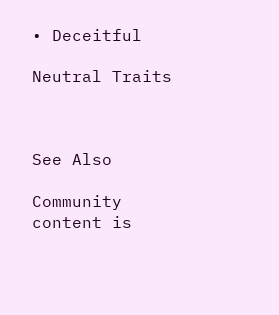• Deceitful

Neutral Traits



See Also

Community content is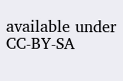available under CC-BY-SA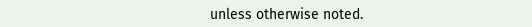unless otherwise noted.